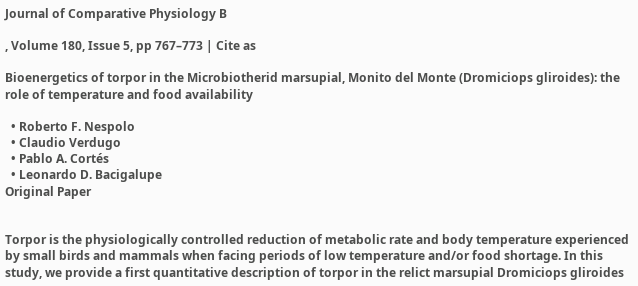Journal of Comparative Physiology B

, Volume 180, Issue 5, pp 767–773 | Cite as

Bioenergetics of torpor in the Microbiotherid marsupial, Monito del Monte (Dromiciops gliroides): the role of temperature and food availability

  • Roberto F. Nespolo
  • Claudio Verdugo
  • Pablo A. Cortés
  • Leonardo D. Bacigalupe
Original Paper


Torpor is the physiologically controlled reduction of metabolic rate and body temperature experienced by small birds and mammals when facing periods of low temperature and/or food shortage. In this study, we provide a first quantitative description of torpor in the relict marsupial Dromiciops gliroides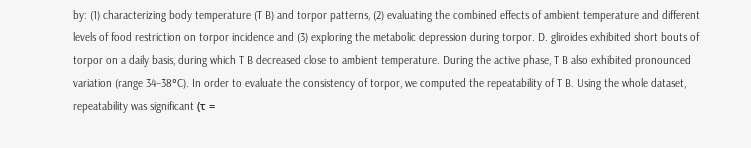by: (1) characterizing body temperature (T B) and torpor patterns, (2) evaluating the combined effects of ambient temperature and different levels of food restriction on torpor incidence and (3) exploring the metabolic depression during torpor. D. gliroides exhibited short bouts of torpor on a daily basis, during which T B decreased close to ambient temperature. During the active phase, T B also exhibited pronounced variation (range 34–38°C). In order to evaluate the consistency of torpor, we computed the repeatability of T B. Using the whole dataset, repeatability was significant (τ =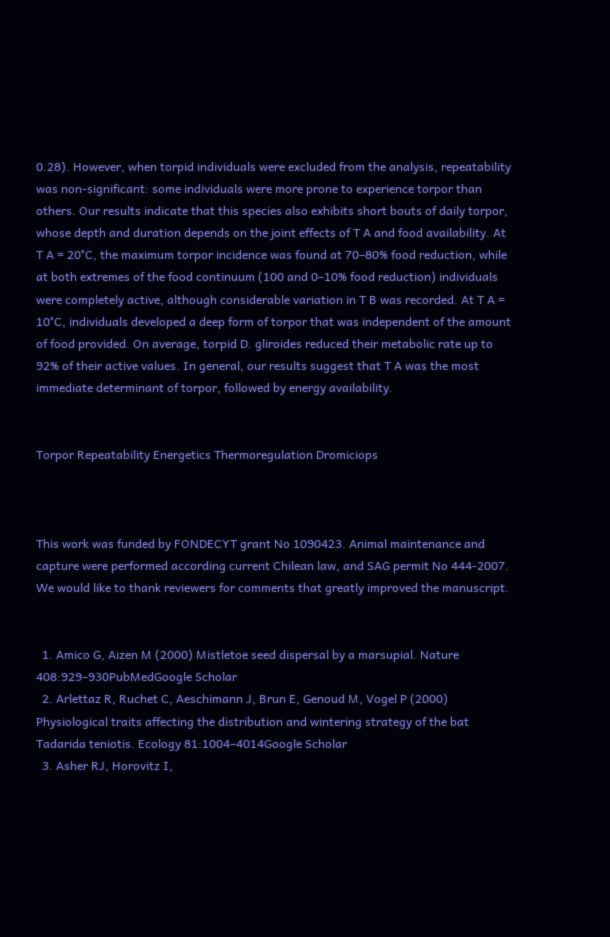0.28). However, when torpid individuals were excluded from the analysis, repeatability was non-significant: some individuals were more prone to experience torpor than others. Our results indicate that this species also exhibits short bouts of daily torpor, whose depth and duration depends on the joint effects of T A and food availability. At T A = 20°C, the maximum torpor incidence was found at 70–80% food reduction, while at both extremes of the food continuum (100 and 0–10% food reduction) individuals were completely active, although considerable variation in T B was recorded. At T A = 10°C, individuals developed a deep form of torpor that was independent of the amount of food provided. On average, torpid D. gliroides reduced their metabolic rate up to 92% of their active values. In general, our results suggest that T A was the most immediate determinant of torpor, followed by energy availability.


Torpor Repeatability Energetics Thermoregulation Dromiciops



This work was funded by FONDECYT grant No 1090423. Animal maintenance and capture were performed according current Chilean law, and SAG permit No 444-2007. We would like to thank reviewers for comments that greatly improved the manuscript.


  1. Amico G, Aizen M (2000) Mistletoe seed dispersal by a marsupial. Nature 408:929–930PubMedGoogle Scholar
  2. Arlettaz R, Ruchet C, Aeschimann J, Brun E, Genoud M, Vogel P (2000) Physiological traits affecting the distribution and wintering strategy of the bat Tadarida teniotis. Ecology 81:1004–4014Google Scholar
  3. Asher RJ, Horovitz I,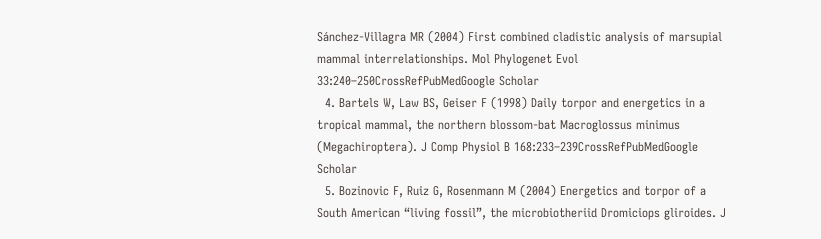Sánchez-Villagra MR (2004) First combined cladistic analysis of marsupial mammal interrelationships. Mol Phylogenet Evol 33:240–250CrossRefPubMedGoogle Scholar
  4. Bartels W, Law BS, Geiser F (1998) Daily torpor and energetics in a tropical mammal, the northern blossom-bat Macroglossus minimus (Megachiroptera). J Comp Physiol B 168:233–239CrossRefPubMedGoogle Scholar
  5. Bozinovic F, Ruiz G, Rosenmann M (2004) Energetics and torpor of a South American “living fossil”, the microbiotheriid Dromiciops gliroides. J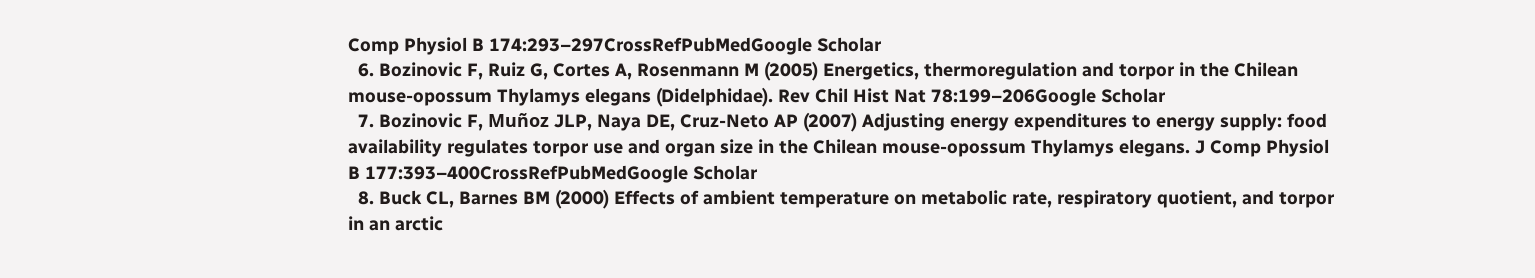Comp Physiol B 174:293–297CrossRefPubMedGoogle Scholar
  6. Bozinovic F, Ruiz G, Cortes A, Rosenmann M (2005) Energetics, thermoregulation and torpor in the Chilean mouse-opossum Thylamys elegans (Didelphidae). Rev Chil Hist Nat 78:199–206Google Scholar
  7. Bozinovic F, Muñoz JLP, Naya DE, Cruz-Neto AP (2007) Adjusting energy expenditures to energy supply: food availability regulates torpor use and organ size in the Chilean mouse-opossum Thylamys elegans. J Comp Physiol B 177:393–400CrossRefPubMedGoogle Scholar
  8. Buck CL, Barnes BM (2000) Effects of ambient temperature on metabolic rate, respiratory quotient, and torpor in an arctic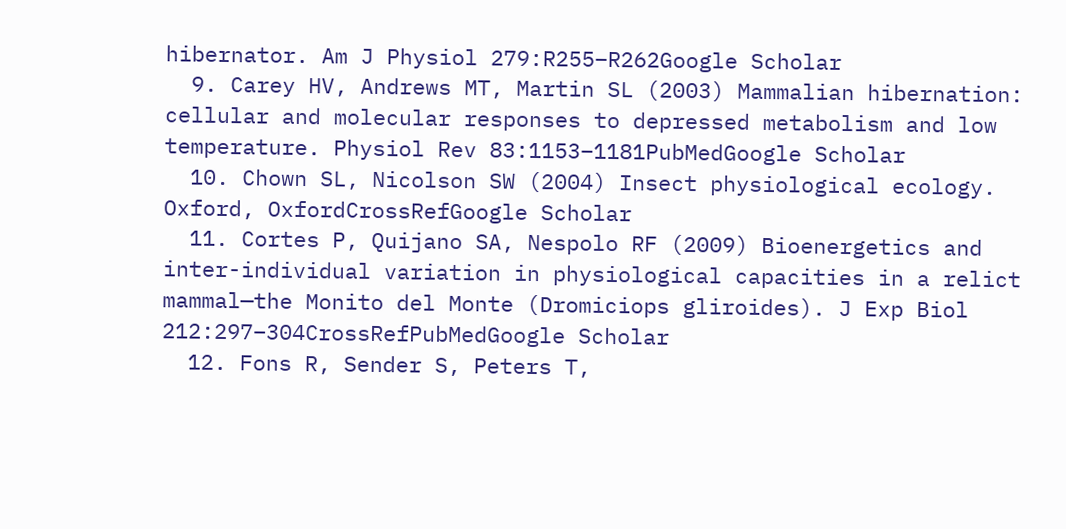hibernator. Am J Physiol 279:R255–R262Google Scholar
  9. Carey HV, Andrews MT, Martin SL (2003) Mammalian hibernation: cellular and molecular responses to depressed metabolism and low temperature. Physiol Rev 83:1153–1181PubMedGoogle Scholar
  10. Chown SL, Nicolson SW (2004) Insect physiological ecology. Oxford, OxfordCrossRefGoogle Scholar
  11. Cortes P, Quijano SA, Nespolo RF (2009) Bioenergetics and inter-individual variation in physiological capacities in a relict mammal—the Monito del Monte (Dromiciops gliroides). J Exp Biol 212:297–304CrossRefPubMedGoogle Scholar
  12. Fons R, Sender S, Peters T,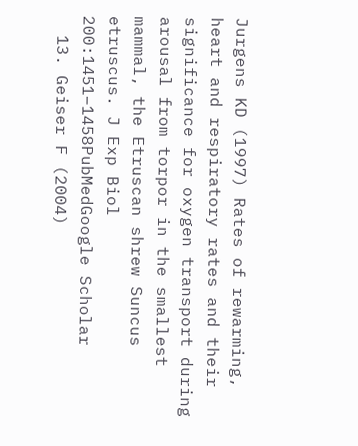Jurgens KD (1997) Rates of rewarming, heart and respiratory rates and their significance for oxygen transport during arousal from torpor in the smallest mammal, the Etruscan shrew Suncus etruscus. J Exp Biol 200:1451–1458PubMedGoogle Scholar
  13. Geiser F (2004)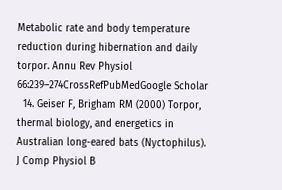Metabolic rate and body temperature reduction during hibernation and daily torpor. Annu Rev Physiol 66:239–274CrossRefPubMedGoogle Scholar
  14. Geiser F, Brigham RM (2000) Torpor, thermal biology, and energetics in Australian long-eared bats (Nyctophilus). J Comp Physiol B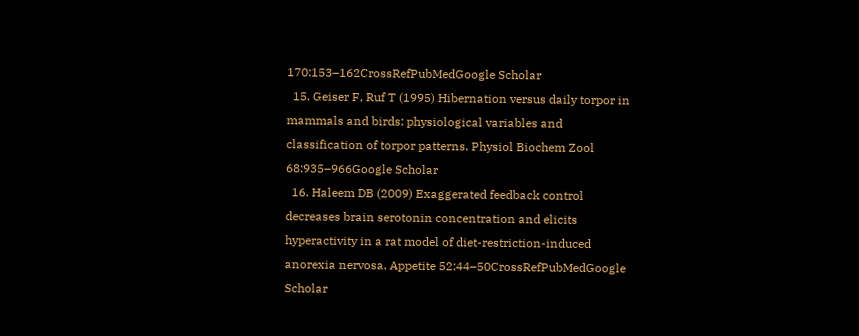170:153–162CrossRefPubMedGoogle Scholar
  15. Geiser F, Ruf T (1995) Hibernation versus daily torpor in mammals and birds: physiological variables and classification of torpor patterns. Physiol Biochem Zool 68:935–966Google Scholar
  16. Haleem DB (2009) Exaggerated feedback control decreases brain serotonin concentration and elicits hyperactivity in a rat model of diet-restriction-induced anorexia nervosa. Appetite 52:44–50CrossRefPubMedGoogle Scholar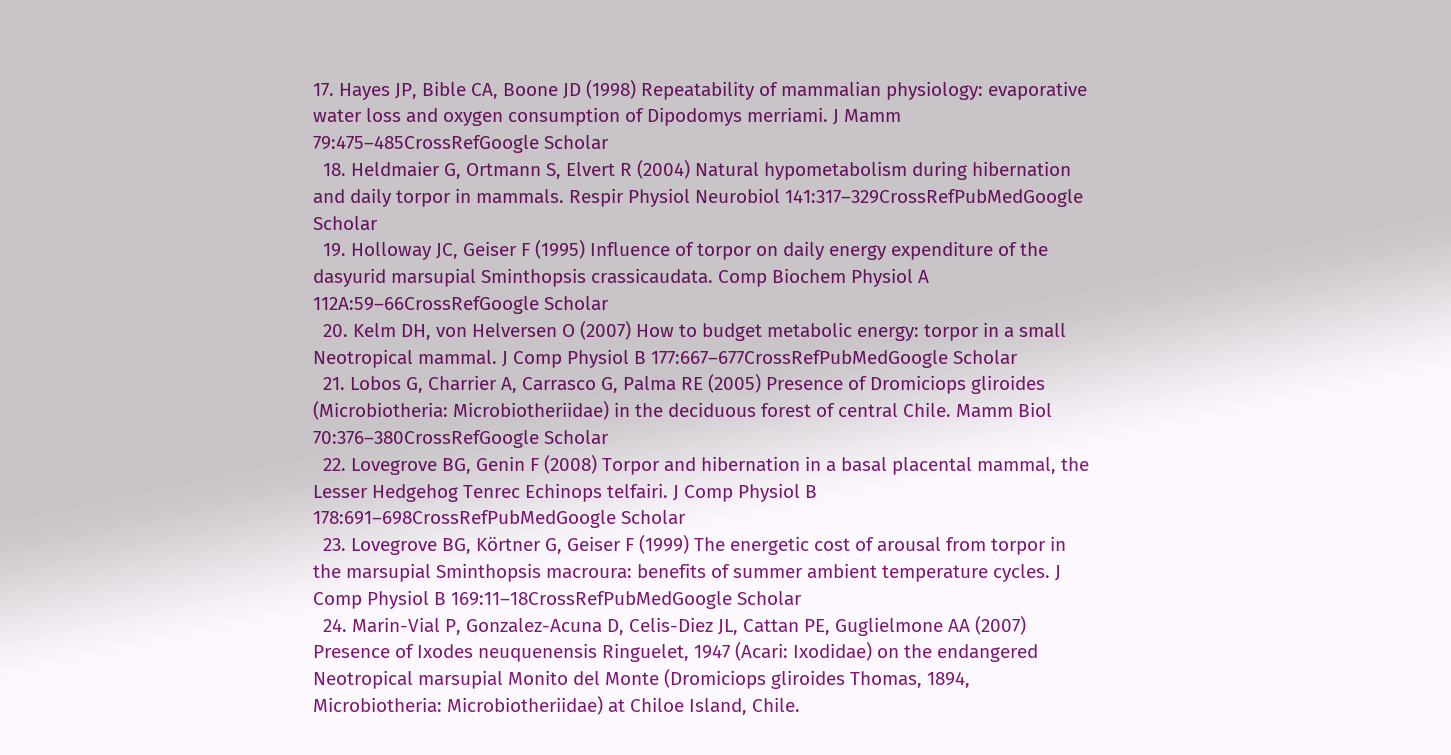17. Hayes JP, Bible CA, Boone JD (1998) Repeatability of mammalian physiology: evaporative water loss and oxygen consumption of Dipodomys merriami. J Mamm 79:475–485CrossRefGoogle Scholar
  18. Heldmaier G, Ortmann S, Elvert R (2004) Natural hypometabolism during hibernation and daily torpor in mammals. Respir Physiol Neurobiol 141:317–329CrossRefPubMedGoogle Scholar
  19. Holloway JC, Geiser F (1995) Influence of torpor on daily energy expenditure of the dasyurid marsupial Sminthopsis crassicaudata. Comp Biochem Physiol A 112A:59–66CrossRefGoogle Scholar
  20. Kelm DH, von Helversen O (2007) How to budget metabolic energy: torpor in a small Neotropical mammal. J Comp Physiol B 177:667–677CrossRefPubMedGoogle Scholar
  21. Lobos G, Charrier A, Carrasco G, Palma RE (2005) Presence of Dromiciops gliroides (Microbiotheria: Microbiotheriidae) in the deciduous forest of central Chile. Mamm Biol 70:376–380CrossRefGoogle Scholar
  22. Lovegrove BG, Genin F (2008) Torpor and hibernation in a basal placental mammal, the Lesser Hedgehog Tenrec Echinops telfairi. J Comp Physiol B 178:691–698CrossRefPubMedGoogle Scholar
  23. Lovegrove BG, Körtner G, Geiser F (1999) The energetic cost of arousal from torpor in the marsupial Sminthopsis macroura: benefits of summer ambient temperature cycles. J Comp Physiol B 169:11–18CrossRefPubMedGoogle Scholar
  24. Marin-Vial P, Gonzalez-Acuna D, Celis-Diez JL, Cattan PE, Guglielmone AA (2007) Presence of Ixodes neuquenensis Ringuelet, 1947 (Acari: Ixodidae) on the endangered Neotropical marsupial Monito del Monte (Dromiciops gliroides Thomas, 1894, Microbiotheria: Microbiotheriidae) at Chiloe Island, Chile.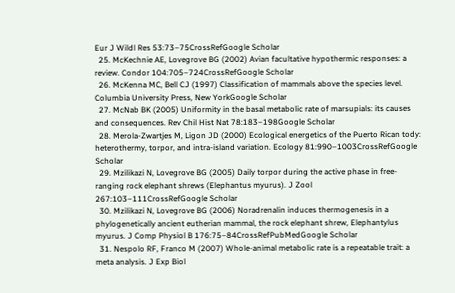Eur J Wildl Res 53:73–75CrossRefGoogle Scholar
  25. McKechnie AE, Lovegrove BG (2002) Avian facultative hypothermic responses: a review. Condor 104:705–724CrossRefGoogle Scholar
  26. McKenna MC, Bell CJ (1997) Classification of mammals above the species level. Columbia University Press, New YorkGoogle Scholar
  27. McNab BK (2005) Uniformity in the basal metabolic rate of marsupials: its causes and consequences. Rev Chil Hist Nat 78:183–198Google Scholar
  28. Merola-Zwartjes M, Ligon JD (2000) Ecological energetics of the Puerto Rican tody: heterothermy, torpor, and intra-island variation. Ecology 81:990–1003CrossRefGoogle Scholar
  29. Mzilikazi N, Lovegrove BG (2005) Daily torpor during the active phase in free-ranging rock elephant shrews (Elephantus myurus). J Zool 267:103–111CrossRefGoogle Scholar
  30. Mzilikazi N, Lovegrove BG (2006) Noradrenalin induces thermogenesis in a phylogenetically ancient eutherian mammal, the rock elephant shrew, Elephantylus myurus. J Comp Physiol B 176:75–84CrossRefPubMedGoogle Scholar
  31. Nespolo RF, Franco M (2007) Whole-animal metabolic rate is a repeatable trait: a meta analysis. J Exp Biol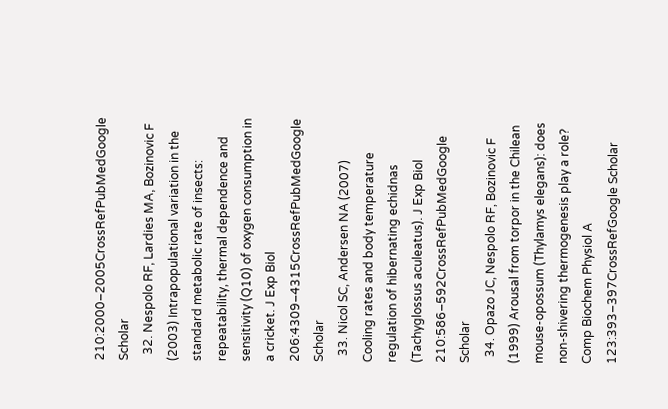210:2000–2005CrossRefPubMedGoogle Scholar
  32. Nespolo RF, Lardies MA, Bozinovic F (2003) Intrapopulational variation in the standard metabolic rate of insects: repeatability, thermal dependence and sensitivity (Q10) of oxygen consumption in a cricket. J Exp Biol 206:4309–4315CrossRefPubMedGoogle Scholar
  33. Nicol SC, Andersen NA (2007) Cooling rates and body temperature regulation of hibernating echidnas (Tachyglossus aculeatus). J Exp Biol 210:586–592CrossRefPubMedGoogle Scholar
  34. Opazo JC, Nespolo RF, Bozinovic F (1999) Arousal from torpor in the Chilean mouse-opossum (Thylamys elegans): does non-shivering thermogenesis play a role? Comp Biochem Physiol A 123:393–397CrossRefGoogle Scholar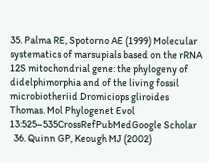35. Palma RE, Spotorno AE (1999) Molecular systematics of marsupials based on the rRNA 12S mitochondrial gene: the phylogeny of didelphimorphia and of the living fossil microbiotheriid Dromiciops gliroides Thomas. Mol Phylogenet Evol 13:525–535CrossRefPubMedGoogle Scholar
  36. Quinn GP, Keough MJ (2002)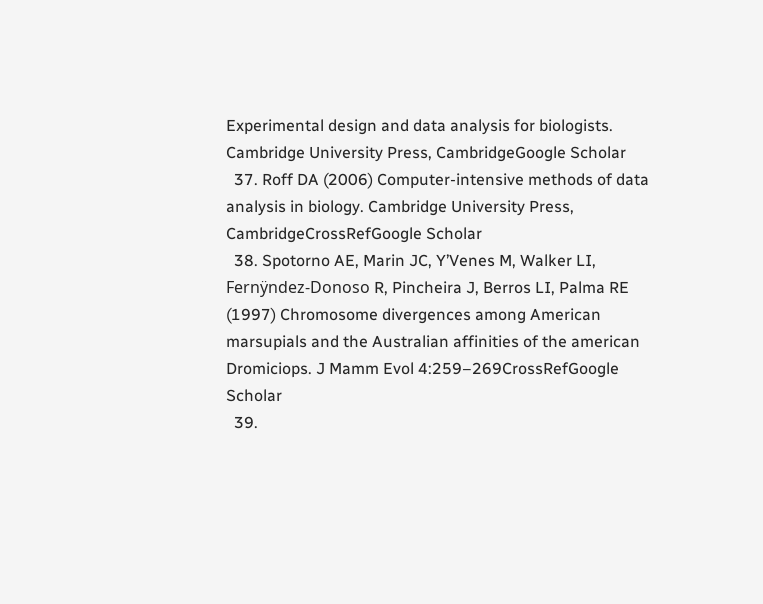Experimental design and data analysis for biologists. Cambridge University Press, CambridgeGoogle Scholar
  37. Roff DA (2006) Computer-intensive methods of data analysis in biology. Cambridge University Press, CambridgeCrossRefGoogle Scholar
  38. Spotorno AE, Marin JC, Y’Venes M, Walker LI, Fernÿndez-Donoso R, Pincheira J, Berros LI, Palma RE (1997) Chromosome divergences among American marsupials and the Australian affinities of the american Dromiciops. J Mamm Evol 4:259–269CrossRefGoogle Scholar
  39.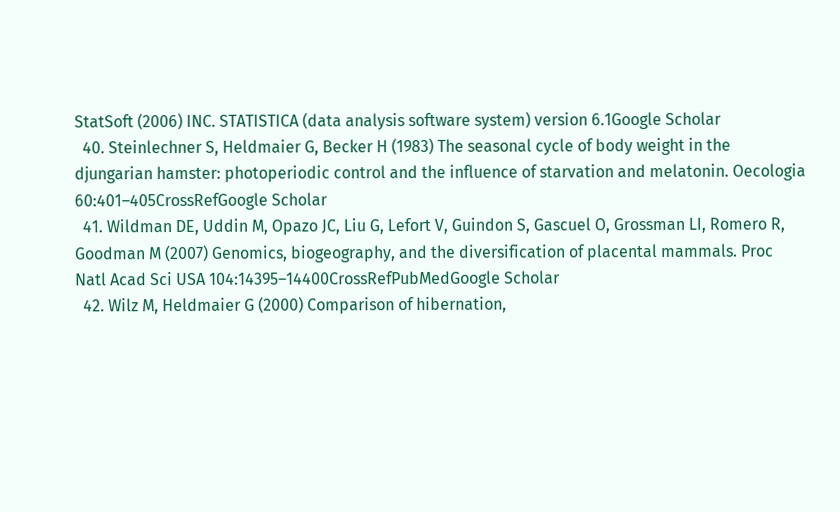StatSoft (2006) INC. STATISTICA (data analysis software system) version 6.1Google Scholar
  40. Steinlechner S, Heldmaier G, Becker H (1983) The seasonal cycle of body weight in the djungarian hamster: photoperiodic control and the influence of starvation and melatonin. Oecologia 60:401–405CrossRefGoogle Scholar
  41. Wildman DE, Uddin M, Opazo JC, Liu G, Lefort V, Guindon S, Gascuel O, Grossman LI, Romero R, Goodman M (2007) Genomics, biogeography, and the diversification of placental mammals. Proc Natl Acad Sci USA 104:14395–14400CrossRefPubMedGoogle Scholar
  42. Wilz M, Heldmaier G (2000) Comparison of hibernation,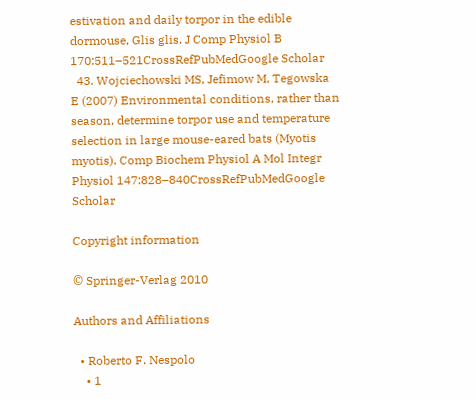estivation and daily torpor in the edible dormouse, Glis glis. J Comp Physiol B 170:511–521CrossRefPubMedGoogle Scholar
  43. Wojciechowski MS, Jefimow M, Tegowska E (2007) Environmental conditions, rather than season, determine torpor use and temperature selection in large mouse-eared bats (Myotis myotis). Comp Biochem Physiol A Mol Integr Physiol 147:828–840CrossRefPubMedGoogle Scholar

Copyright information

© Springer-Verlag 2010

Authors and Affiliations

  • Roberto F. Nespolo
    • 1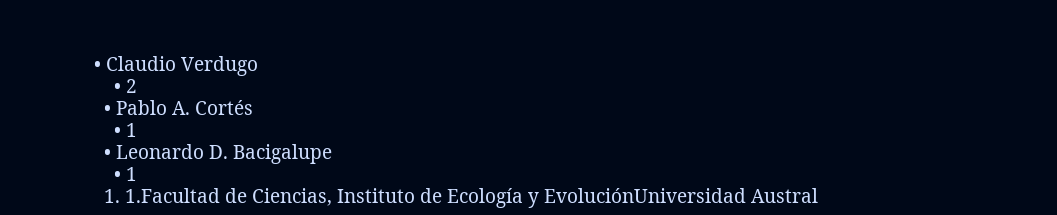• Claudio Verdugo
    • 2
  • Pablo A. Cortés
    • 1
  • Leonardo D. Bacigalupe
    • 1
  1. 1.Facultad de Ciencias, Instituto de Ecología y EvoluciónUniversidad Austral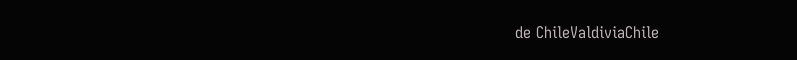de ChileValdiviaChile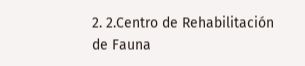2. 2.Centro de Rehabilitación de Fauna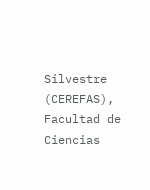Silvestre (CEREFAS), Facultad de Ciencias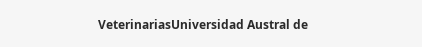VeterinariasUniversidad Austral de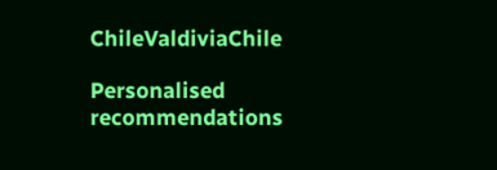ChileValdiviaChile

Personalised recommendations